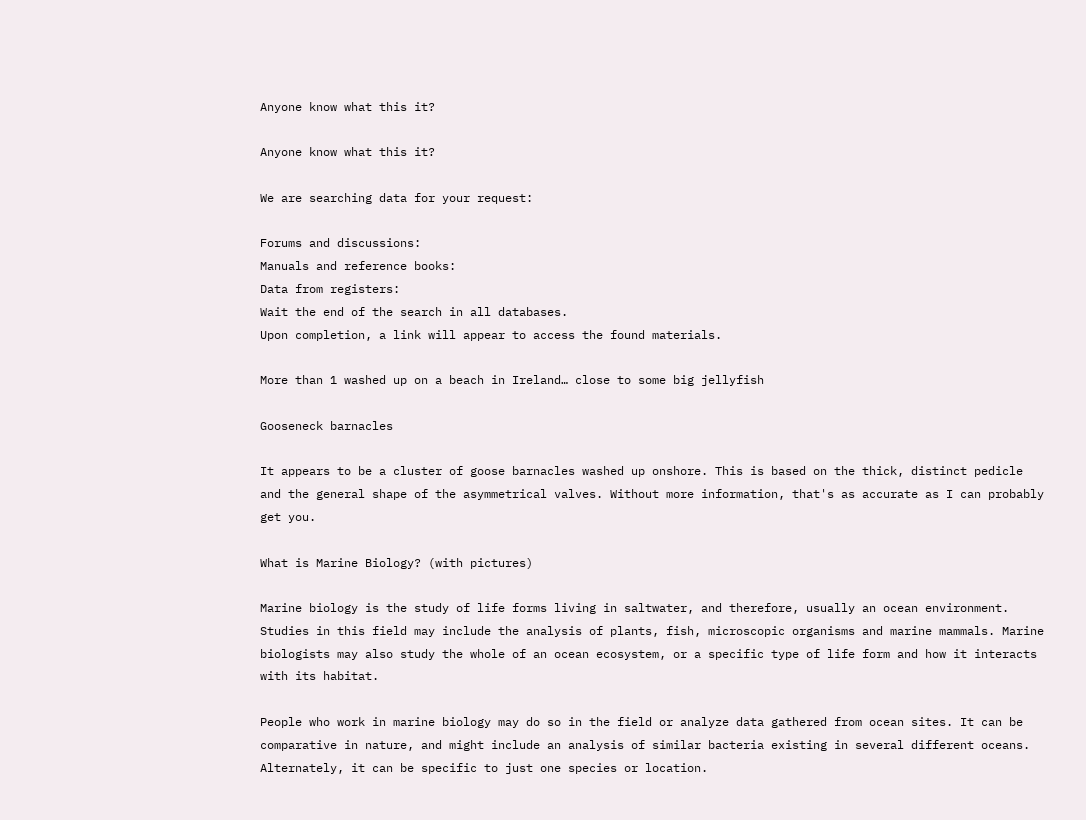Anyone know what this it?

Anyone know what this it?

We are searching data for your request:

Forums and discussions:
Manuals and reference books:
Data from registers:
Wait the end of the search in all databases.
Upon completion, a link will appear to access the found materials.

More than 1 washed up on a beach in Ireland… close to some big jellyfish

Gooseneck barnacles

It appears to be a cluster of goose barnacles washed up onshore. This is based on the thick, distinct pedicle and the general shape of the asymmetrical valves. Without more information, that's as accurate as I can probably get you.

What is Marine Biology? (with pictures)

Marine biology is the study of life forms living in saltwater, and therefore, usually an ocean environment. Studies in this field may include the analysis of plants, fish, microscopic organisms and marine mammals. Marine biologists may also study the whole of an ocean ecosystem, or a specific type of life form and how it interacts with its habitat.

People who work in marine biology may do so in the field or analyze data gathered from ocean sites. It can be comparative in nature, and might include an analysis of similar bacteria existing in several different oceans. Alternately, it can be specific to just one species or location.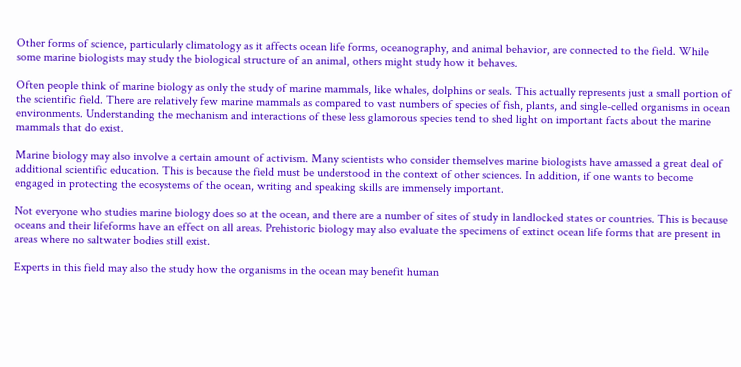Other forms of science, particularly climatology as it affects ocean life forms, oceanography, and animal behavior, are connected to the field. While some marine biologists may study the biological structure of an animal, others might study how it behaves.

Often people think of marine biology as only the study of marine mammals, like whales, dolphins or seals. This actually represents just a small portion of the scientific field. There are relatively few marine mammals as compared to vast numbers of species of fish, plants, and single-celled organisms in ocean environments. Understanding the mechanism and interactions of these less glamorous species tend to shed light on important facts about the marine mammals that do exist.

Marine biology may also involve a certain amount of activism. Many scientists who consider themselves marine biologists have amassed a great deal of additional scientific education. This is because the field must be understood in the context of other sciences. In addition, if one wants to become engaged in protecting the ecosystems of the ocean, writing and speaking skills are immensely important.

Not everyone who studies marine biology does so at the ocean, and there are a number of sites of study in landlocked states or countries. This is because oceans and their lifeforms have an effect on all areas. Prehistoric biology may also evaluate the specimens of extinct ocean life forms that are present in areas where no saltwater bodies still exist.

Experts in this field may also the study how the organisms in the ocean may benefit human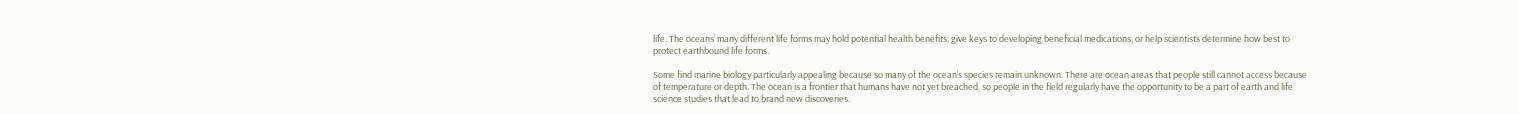life. The oceans’ many different life forms may hold potential health benefits, give keys to developing beneficial medications, or help scientists determine how best to protect earthbound life forms.

Some find marine biology particularly appealing because so many of the ocean’s species remain unknown. There are ocean areas that people still cannot access because of temperature or depth. The ocean is a frontier that humans have not yet breached, so people in the field regularly have the opportunity to be a part of earth and life science studies that lead to brand new discoveries.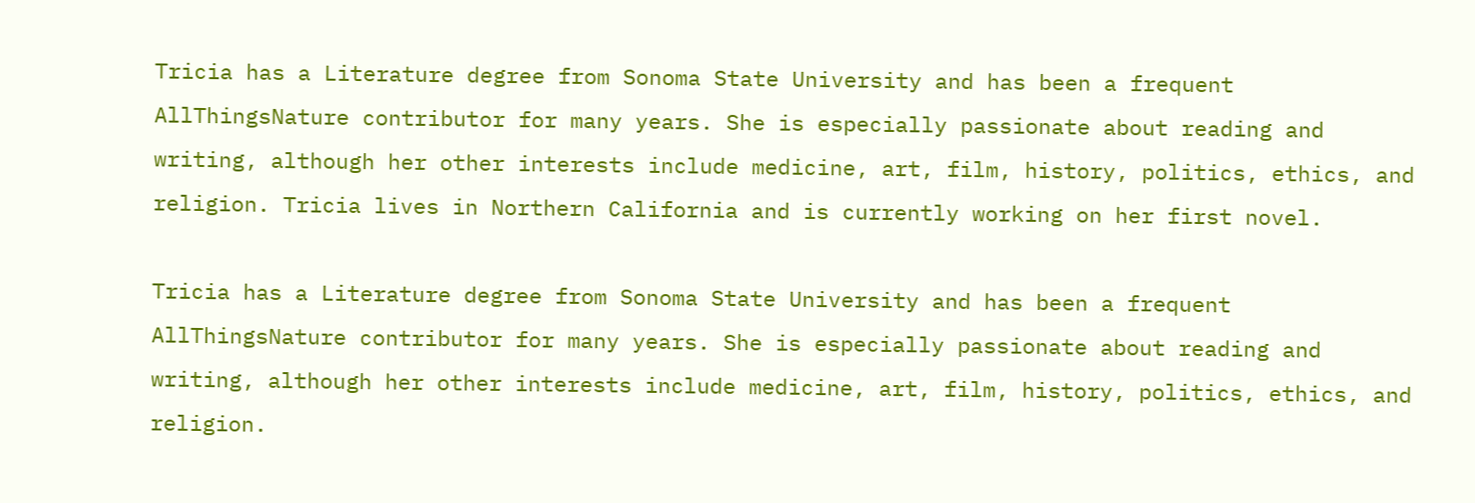Tricia has a Literature degree from Sonoma State University and has been a frequent AllThingsNature contributor for many years. She is especially passionate about reading and writing, although her other interests include medicine, art, film, history, politics, ethics, and religion. Tricia lives in Northern California and is currently working on her first novel.

Tricia has a Literature degree from Sonoma State University and has been a frequent AllThingsNature contributor for many years. She is especially passionate about reading and writing, although her other interests include medicine, art, film, history, politics, ethics, and religion.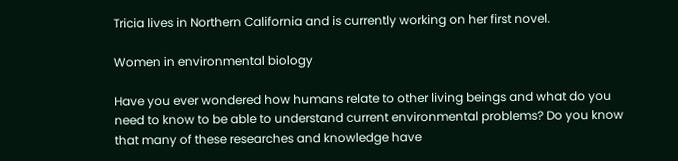Tricia lives in Northern California and is currently working on her first novel.

Women in environmental biology

Have you ever wondered how humans relate to other living beings and what do you need to know to be able to understand current environmental problems? Do you know that many of these researches and knowledge have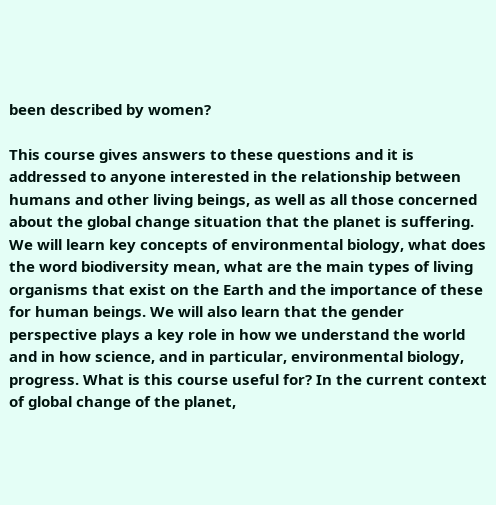been described by women?

This course gives answers to these questions and it is addressed to anyone interested in the relationship between humans and other living beings, as well as all those concerned about the global change situation that the planet is suffering. We will learn key concepts of environmental biology, what does the word biodiversity mean, what are the main types of living organisms that exist on the Earth and the importance of these for human beings. We will also learn that the gender perspective plays a key role in how we understand the world and in how science, and in particular, environmental biology, progress. What is this course useful for? In the current context of global change of the planet,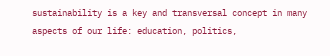sustainability is a key and transversal concept in many aspects of our life: education, politics,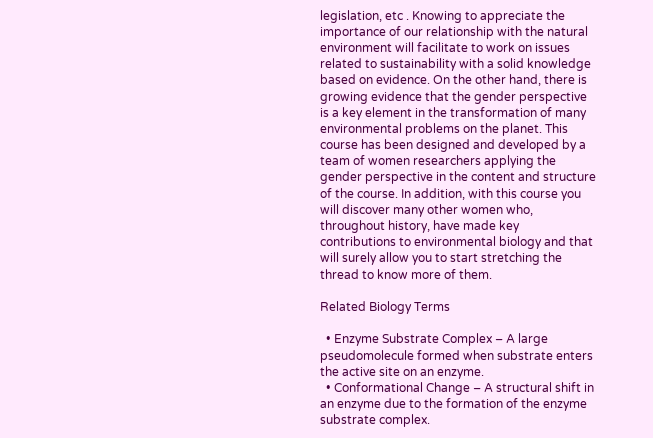legislation, etc . Knowing to appreciate the importance of our relationship with the natural environment will facilitate to work on issues related to sustainability with a solid knowledge based on evidence. On the other hand, there is growing evidence that the gender perspective is a key element in the transformation of many environmental problems on the planet. This course has been designed and developed by a team of women researchers applying the gender perspective in the content and structure of the course. In addition, with this course you will discover many other women who, throughout history, have made key contributions to environmental biology and that will surely allow you to start stretching the thread to know more of them.

Related Biology Terms

  • Enzyme Substrate Complex – A large pseudomolecule formed when substrate enters the active site on an enzyme.
  • Conformational Change – A structural shift in an enzyme due to the formation of the enzyme substrate complex.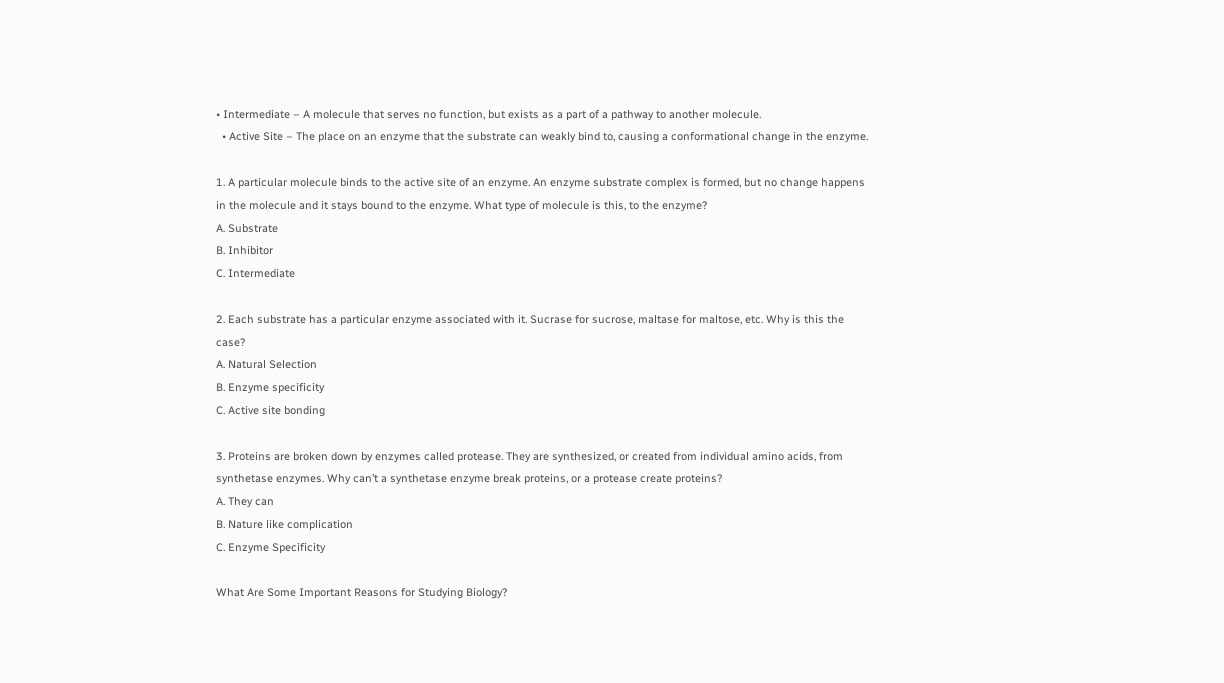• Intermediate – A molecule that serves no function, but exists as a part of a pathway to another molecule.
  • Active Site – The place on an enzyme that the substrate can weakly bind to, causing a conformational change in the enzyme.

1. A particular molecule binds to the active site of an enzyme. An enzyme substrate complex is formed, but no change happens in the molecule and it stays bound to the enzyme. What type of molecule is this, to the enzyme?
A. Substrate
B. Inhibitor
C. Intermediate

2. Each substrate has a particular enzyme associated with it. Sucrase for sucrose, maltase for maltose, etc. Why is this the case?
A. Natural Selection
B. Enzyme specificity
C. Active site bonding

3. Proteins are broken down by enzymes called protease. They are synthesized, or created from individual amino acids, from synthetase enzymes. Why can’t a synthetase enzyme break proteins, or a protease create proteins?
A. They can
B. Nature like complication
C. Enzyme Specificity

What Are Some Important Reasons for Studying Biology?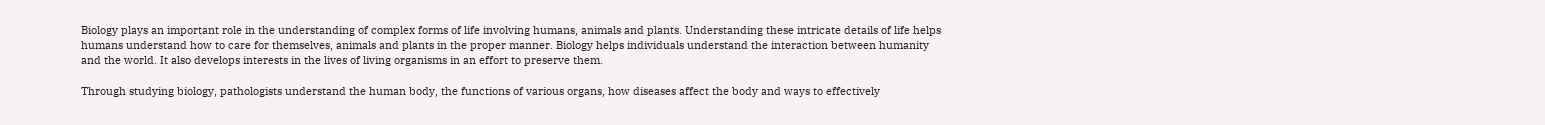Biology plays an important role in the understanding of complex forms of life involving humans, animals and plants. Understanding these intricate details of life helps humans understand how to care for themselves, animals and plants in the proper manner. Biology helps individuals understand the interaction between humanity and the world. It also develops interests in the lives of living organisms in an effort to preserve them.

Through studying biology, pathologists understand the human body, the functions of various organs, how diseases affect the body and ways to effectively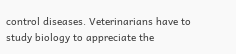control diseases. Veterinarians have to study biology to appreciate the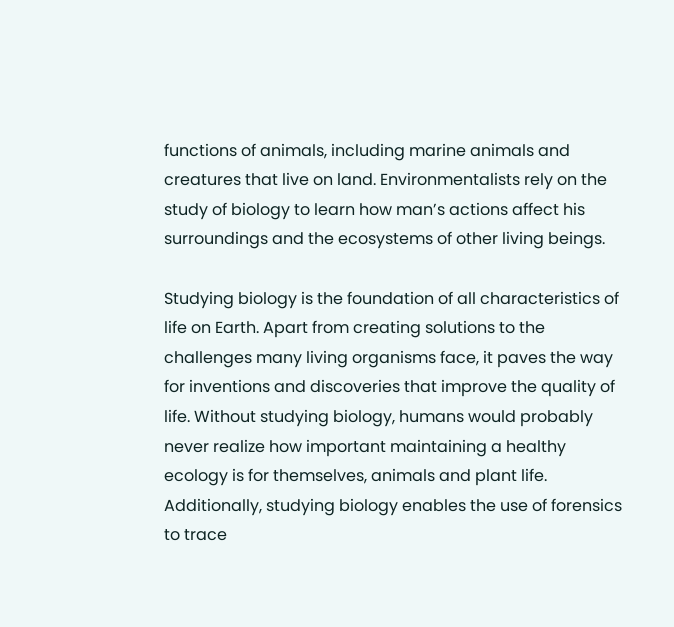functions of animals, including marine animals and creatures that live on land. Environmentalists rely on the study of biology to learn how man’s actions affect his surroundings and the ecosystems of other living beings.

Studying biology is the foundation of all characteristics of life on Earth. Apart from creating solutions to the challenges many living organisms face, it paves the way for inventions and discoveries that improve the quality of life. Without studying biology, humans would probably never realize how important maintaining a healthy ecology is for themselves, animals and plant life. Additionally, studying biology enables the use of forensics to trace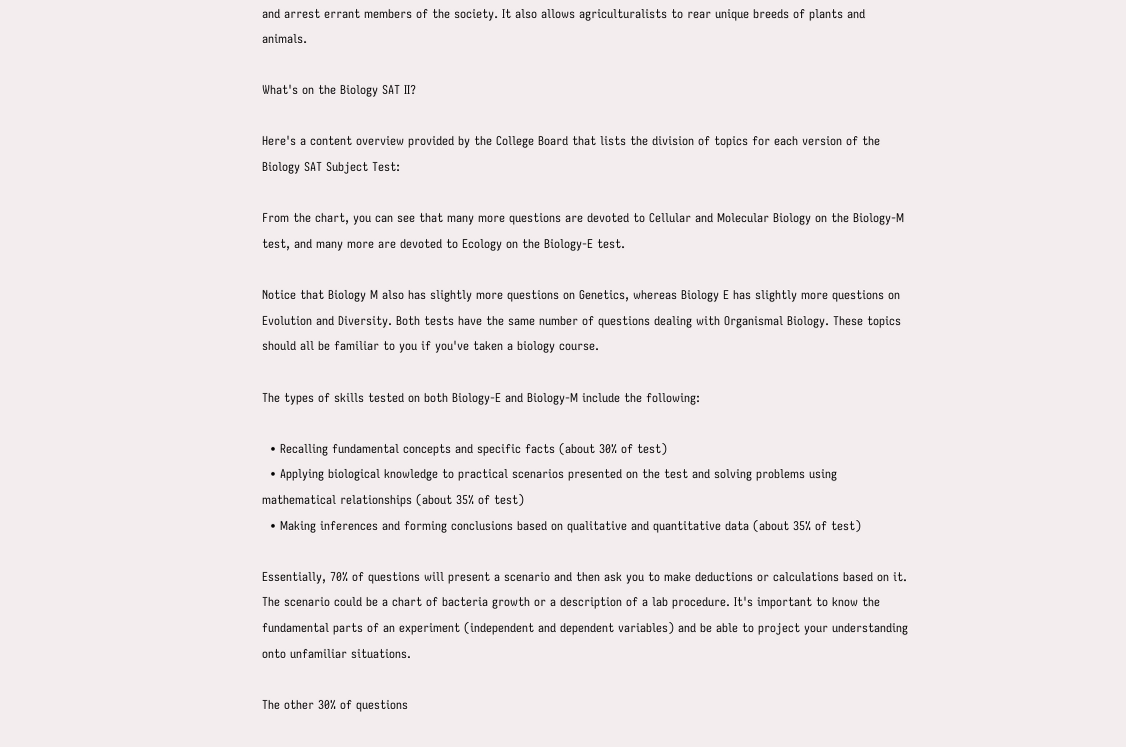and arrest errant members of the society. It also allows agriculturalists to rear unique breeds of plants and animals.

What's on the Biology SAT II?

Here's a content overview provided by the College Board that lists the division of topics for each version of the Biology SAT Subject Test:

From the chart, you can see that many more questions are devoted to Cellular and Molecular Biology on the Biology-M test, and many more are devoted to Ecology on the Biology-E test.

Notice that Biology M also has slightly more questions on Genetics, whereas Biology E has slightly more questions on Evolution and Diversity. Both tests have the same number of questions dealing with Organismal Biology. These topics should all be familiar to you if you've taken a biology course.

The types of skills tested on both Biology-E and Biology-M include the following:

  • Recalling fundamental concepts and specific facts (about 30% of test)
  • Applying biological knowledge to practical scenarios presented on the test and solving problems using mathematical relationships (about 35% of test)
  • Making inferences and forming conclusions based on qualitative and quantitative data (about 35% of test)

Essentially, 70% of questions will present a scenario and then ask you to make deductions or calculations based on it. The scenario could be a chart of bacteria growth or a description of a lab procedure. It's important to know the fundamental parts of an experiment (independent and dependent variables) and be able to project your understanding onto unfamiliar situations.

The other 30% of questions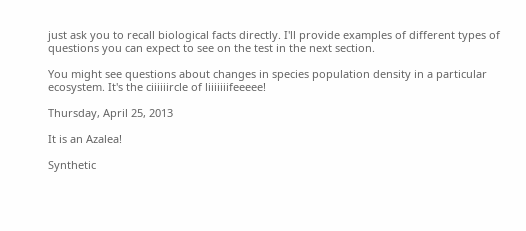just ask you to recall biological facts directly. I'll provide examples of different types of questions you can expect to see on the test in the next section.

You might see questions about changes in species population density in a particular ecosystem. It's the ciiiiiircle of liiiiiiifeeeee!

Thursday, April 25, 2013

It is an Azalea!

Synthetic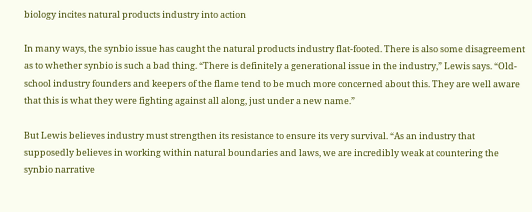biology incites natural products industry into action

In many ways, the synbio issue has caught the natural products industry flat-footed. There is also some disagreement as to whether synbio is such a bad thing. “There is definitely a generational issue in the industry,” Lewis says. “Old-school industry founders and keepers of the flame tend to be much more concerned about this. They are well aware that this is what they were fighting against all along, just under a new name.”

But Lewis believes industry must strengthen its resistance to ensure its very survival. “As an industry that supposedly believes in working within natural boundaries and laws, we are incredibly weak at countering the synbio narrative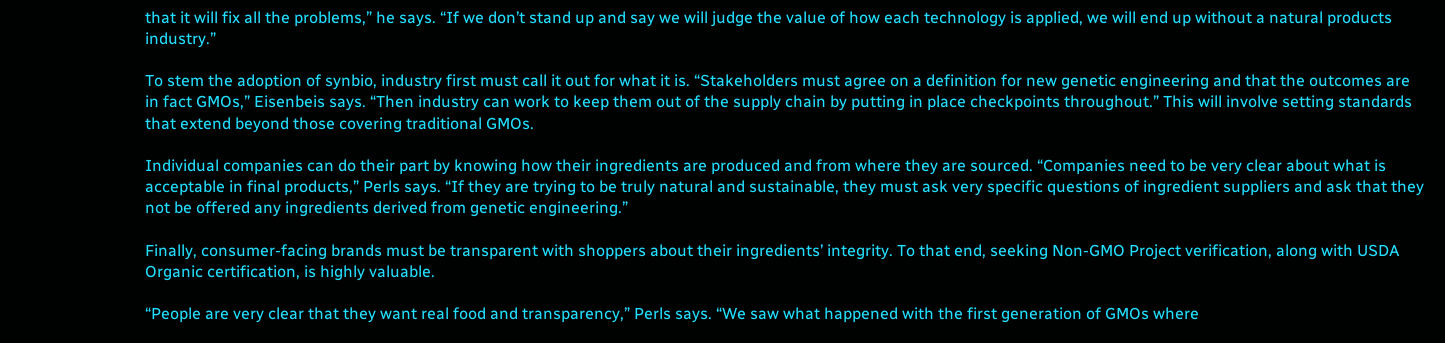that it will fix all the problems,” he says. “If we don’t stand up and say we will judge the value of how each technology is applied, we will end up without a natural products industry.”

To stem the adoption of synbio, industry first must call it out for what it is. “Stakeholders must agree on a definition for new genetic engineering and that the outcomes are in fact GMOs,” Eisenbeis says. “Then industry can work to keep them out of the supply chain by putting in place checkpoints throughout.” This will involve setting standards that extend beyond those covering traditional GMOs.

Individual companies can do their part by knowing how their ingredients are produced and from where they are sourced. “Companies need to be very clear about what is acceptable in final products,” Perls says. “If they are trying to be truly natural and sustainable, they must ask very specific questions of ingredient suppliers and ask that they not be offered any ingredients derived from genetic engineering.”

Finally, consumer-facing brands must be transparent with shoppers about their ingredients’ integrity. To that end, seeking Non-GMO Project verification, along with USDA Organic certification, is highly valuable.

“People are very clear that they want real food and transparency,” Perls says. “We saw what happened with the first generation of GMOs where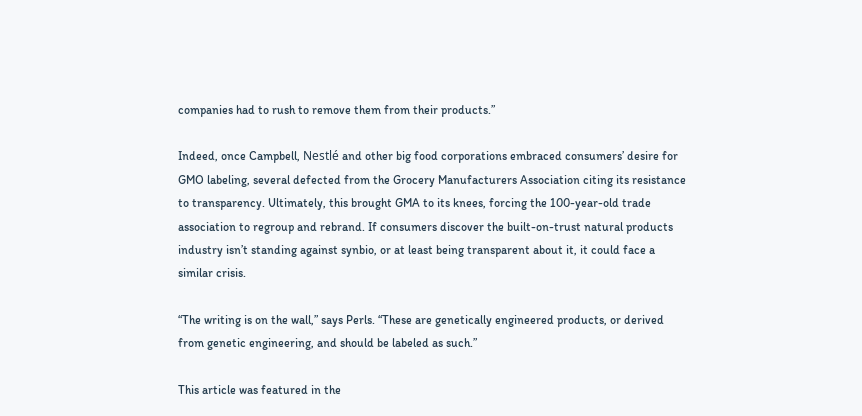companies had to rush to remove them from their products.”

Indeed, once Campbell, Nestlé and other big food corporations embraced consumers’ desire for GMO labeling, several defected from the Grocery Manufacturers Association citing its resistance to transparency. Ultimately, this brought GMA to its knees, forcing the 100-year-old trade association to regroup and rebrand. If consumers discover the built-on-trust natural products industry isn’t standing against synbio, or at least being transparent about it, it could face a similar crisis.

“The writing is on the wall,” says Perls. “These are genetically engineered products, or derived from genetic engineering, and should be labeled as such.”

This article was featured in the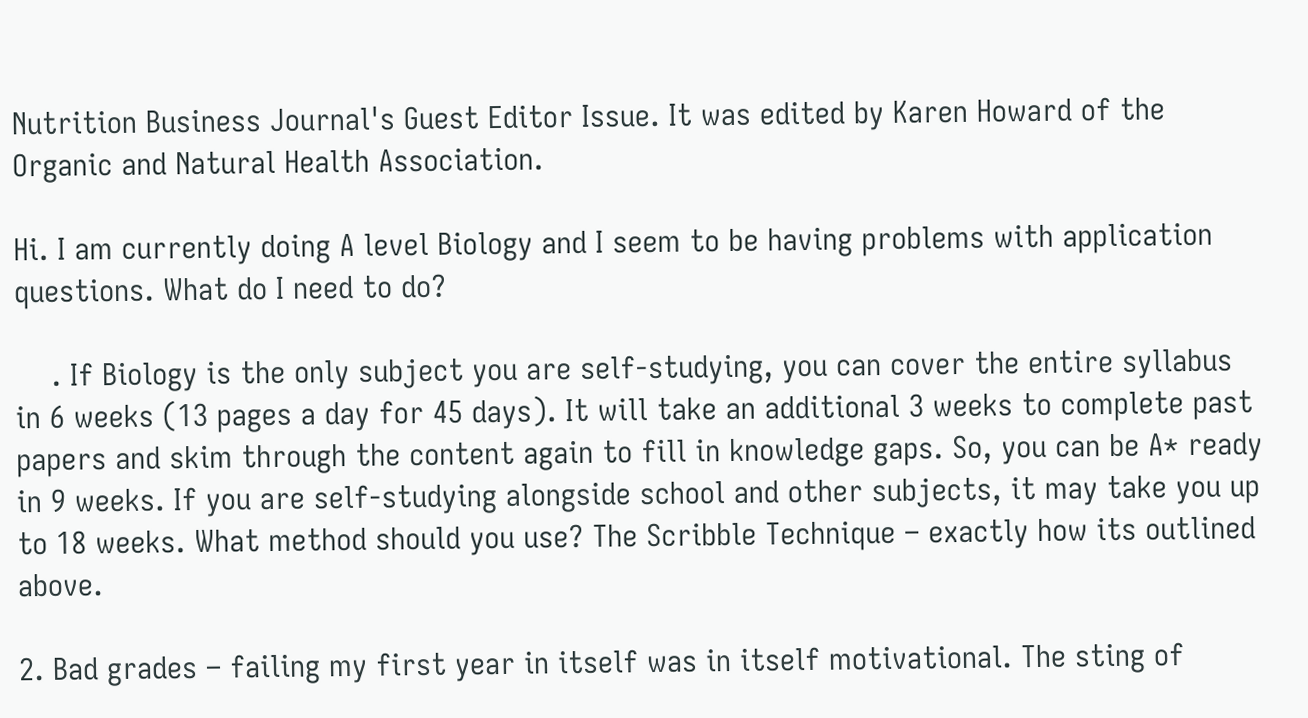Nutrition Business Journal's Guest Editor Issue. It was edited by Karen Howard of the Organic and Natural Health Association.

Hi. I am currently doing A level Biology and I seem to be having problems with application questions. What do I need to do?

    . If Biology is the only subject you are self-studying, you can cover the entire syllabus in 6 weeks (13 pages a day for 45 days). It will take an additional 3 weeks to complete past papers and skim through the content again to fill in knowledge gaps. So, you can be A* ready in 9 weeks. If you are self-studying alongside school and other subjects, it may take you up to 18 weeks. What method should you use? The Scribble Technique – exactly how its outlined above.

2. Bad grades – failing my first year in itself was in itself motivational. The sting of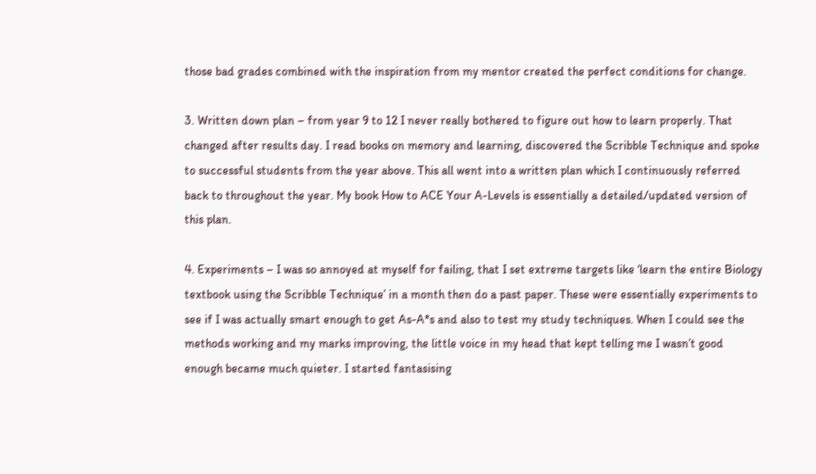those bad grades combined with the inspiration from my mentor created the perfect conditions for change.

3. Written down plan – from year 9 to 12 I never really bothered to figure out how to learn properly. That changed after results day. I read books on memory and learning, discovered the Scribble Technique and spoke to successful students from the year above. This all went into a written plan which I continuously referred back to throughout the year. My book How to ACE Your A-Levels is essentially a detailed/updated version of this plan.

4. Experiments – I was so annoyed at myself for failing, that I set extreme targets like ‘learn the entire Biology textbook using the Scribble Technique’ in a month then do a past paper. These were essentially experiments to see if I was actually smart enough to get As-A*s and also to test my study techniques. When I could see the methods working and my marks improving, the little voice in my head that kept telling me I wasn’t good enough became much quieter. I started fantasising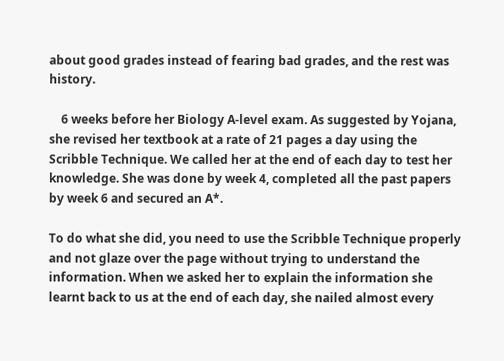about good grades instead of fearing bad grades, and the rest was history.

    6 weeks before her Biology A-level exam. As suggested by Yojana, she revised her textbook at a rate of 21 pages a day using the Scribble Technique. We called her at the end of each day to test her knowledge. She was done by week 4, completed all the past papers by week 6 and secured an A*.

To do what she did, you need to use the Scribble Technique properly and not glaze over the page without trying to understand the information. When we asked her to explain the information she learnt back to us at the end of each day, she nailed almost every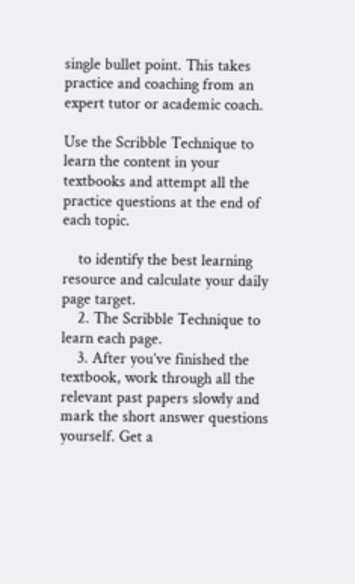single bullet point. This takes practice and coaching from an expert tutor or academic coach.

Use the Scribble Technique to learn the content in your textbooks and attempt all the practice questions at the end of each topic.

    to identify the best learning resource and calculate your daily page target.
    2. The Scribble Technique to learn each page.
    3. After you’ve finished the textbook, work through all the relevant past papers slowly and mark the short answer questions yourself. Get a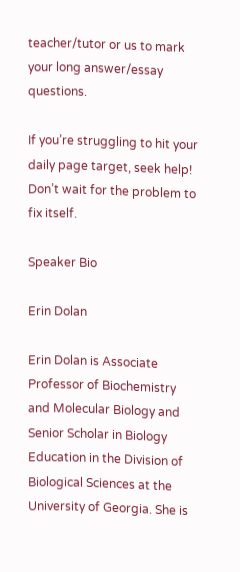teacher/tutor or us to mark your long answer/essay questions.

If you’re struggling to hit your daily page target, seek help! Don’t wait for the problem to fix itself.

Speaker Bio

Erin Dolan

Erin Dolan is Associate Professor of Biochemistry and Molecular Biology and Senior Scholar in Biology Education in the Division of Biological Sciences at the University of Georgia. She is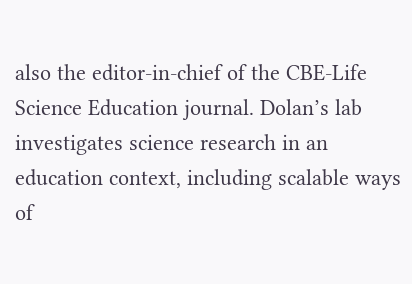also the editor-in-chief of the CBE-Life Science Education journal. Dolan’s lab investigates science research in an education context, including scalable ways of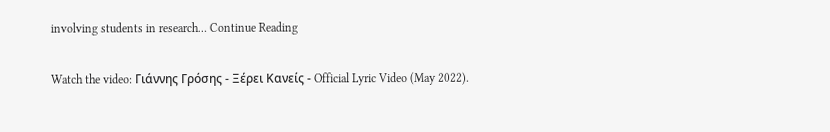involving students in research… Continue Reading

Watch the video: Γιάννης Γρόσης - Ξέρει Κανείς - Official Lyric Video (May 2022).